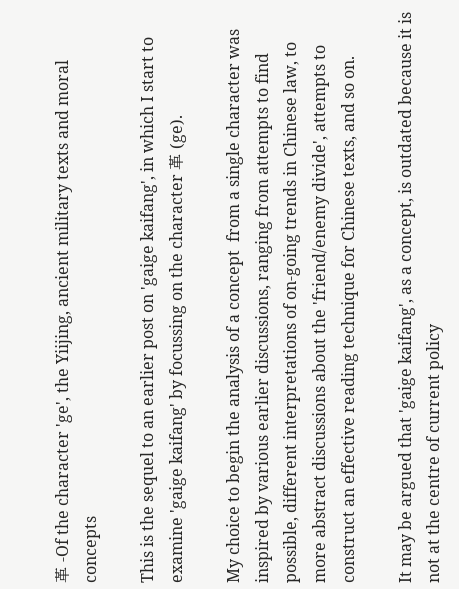革 -Of the character 'ge', the Yiijing, ancient military texts and moral concepts

This is the sequel to an earlier post on 'gaige kaifang', in which I start to examine 'gaige kaifang' by focussing on the character 革 (ge).

My choice to begin the analysis of a concept  from a single character was inspired by various earlier discussions, ranging from attempts to find possible, different interpretations of on-going trends in Chinese law, to more abstract discussions about the 'friend/enemy divide', attempts to construct an effective reading technique for Chinese texts, and so on.

It may be argued that 'gaige kaifang', as a concept, is outdated because it is not at the centre of current policy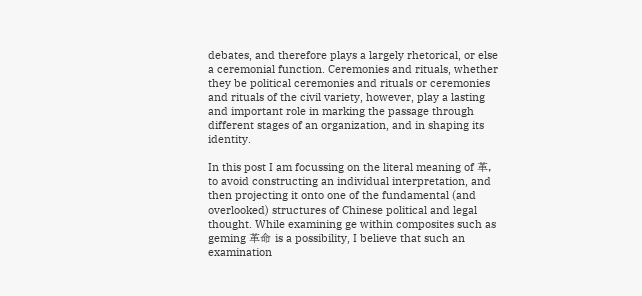debates, and therefore plays a largely rhetorical, or else a ceremonial function. Ceremonies and rituals, whether they be political ceremonies and rituals or ceremonies and rituals of the civil variety, however, play a lasting and important role in marking the passage through different stages of an organization, and in shaping its identity.

In this post I am focussing on the literal meaning of 革, to avoid constructing an individual interpretation, and then projecting it onto one of the fundamental (and overlooked) structures of Chinese political and legal thought. While examining ge within composites such as geming 革命 is a possibility, I believe that such an examination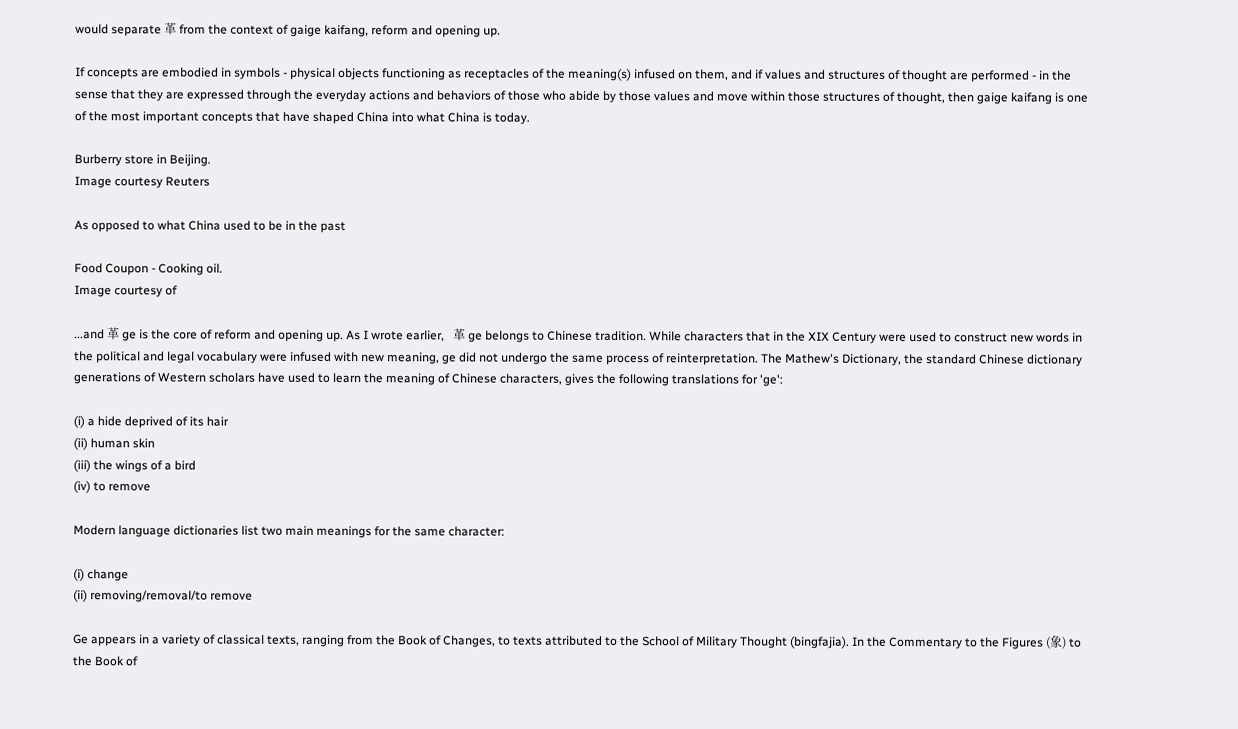would separate 革 from the context of gaige kaifang, reform and opening up.

If concepts are embodied in symbols - physical objects functioning as receptacles of the meaning(s) infused on them, and if values and structures of thought are performed - in the sense that they are expressed through the everyday actions and behaviors of those who abide by those values and move within those structures of thought, then gaige kaifang is one of the most important concepts that have shaped China into what China is today.

Burberry store in Beijing.
Image courtesy Reuters

As opposed to what China used to be in the past

Food Coupon - Cooking oil.
Image courtesy of

...and 革 ge is the core of reform and opening up. As I wrote earlier,   革 ge belongs to Chinese tradition. While characters that in the XIX Century were used to construct new words in the political and legal vocabulary were infused with new meaning, ge did not undergo the same process of reinterpretation. The Mathew's Dictionary, the standard Chinese dictionary generations of Western scholars have used to learn the meaning of Chinese characters, gives the following translations for 'ge':

(i) a hide deprived of its hair
(ii) human skin
(iii) the wings of a bird
(iv) to remove

Modern language dictionaries list two main meanings for the same character:

(i) change
(ii) removing/removal/to remove

Ge appears in a variety of classical texts, ranging from the Book of Changes, to texts attributed to the School of Military Thought (bingfajia). In the Commentary to the Figures (象) to the Book of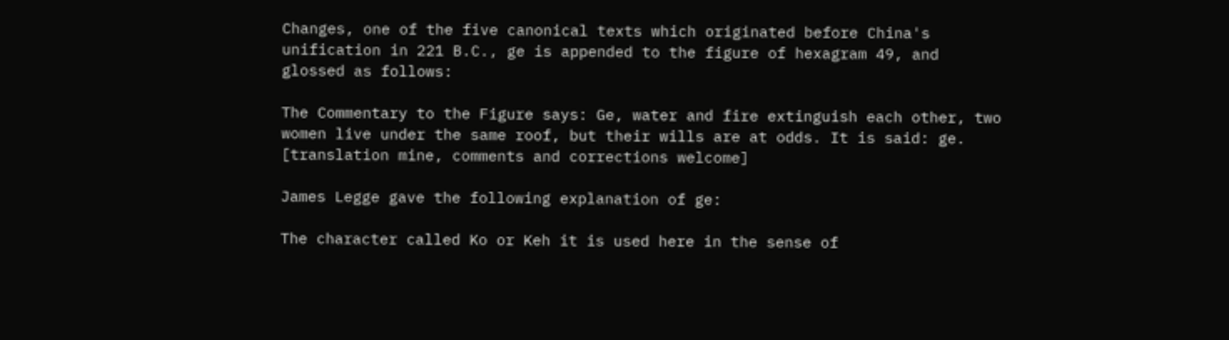Changes, one of the five canonical texts which originated before China's unification in 221 B.C., ge is appended to the figure of hexagram 49, and glossed as follows:

The Commentary to the Figure says: Ge, water and fire extinguish each other, two women live under the same roof, but their wills are at odds. It is said: ge.
[translation mine, comments and corrections welcome]

James Legge gave the following explanation of ge:

The character called Ko or Keh it is used here in the sense of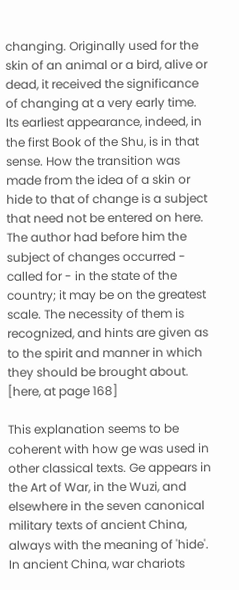changing. Originally used for the skin of an animal or a bird, alive or dead, it received the significance of changing at a very early time. Its earliest appearance, indeed, in the first Book of the Shu, is in that sense. How the transition was made from the idea of a skin or hide to that of change is a subject that need not be entered on here. The author had before him the subject of changes occurred - called for - in the state of the country; it may be on the greatest scale. The necessity of them is recognized, and hints are given as to the spirit and manner in which they should be brought about. [here, at page 168]

This explanation seems to be coherent with how ge was used in other classical texts. Ge appears in the Art of War, in the Wuzi, and elsewhere in the seven canonical military texts of ancient China, always with the meaning of 'hide'. In ancient China, war chariots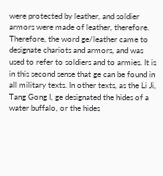were protected by leather, and soldier armors were made of leather, therefore. Therefore, the word ge/leather came to designate chariots and armors, and was used to refer to soldiers and to armies. It is in this second sense that ge can be found in all military texts. In other texts, as the Li Ji, Tang Gong I, ge designated the hides of a water buffalo, or the hides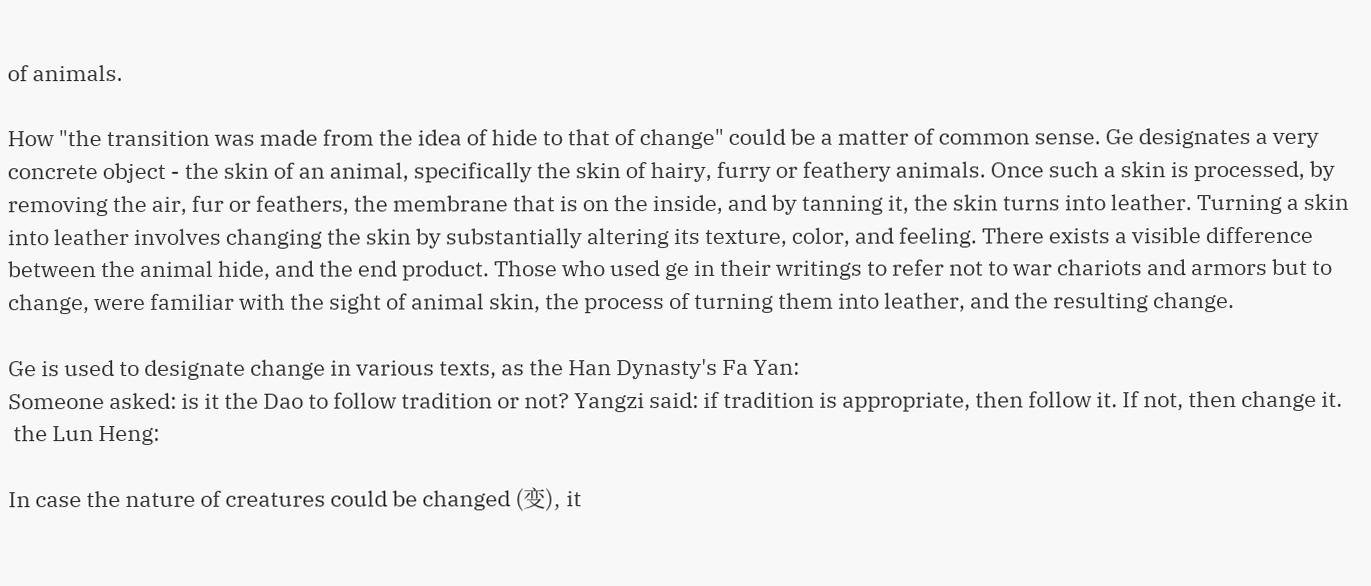of animals.

How "the transition was made from the idea of hide to that of change" could be a matter of common sense. Ge designates a very concrete object - the skin of an animal, specifically the skin of hairy, furry or feathery animals. Once such a skin is processed, by removing the air, fur or feathers, the membrane that is on the inside, and by tanning it, the skin turns into leather. Turning a skin into leather involves changing the skin by substantially altering its texture, color, and feeling. There exists a visible difference between the animal hide, and the end product. Those who used ge in their writings to refer not to war chariots and armors but to change, were familiar with the sight of animal skin, the process of turning them into leather, and the resulting change.

Ge is used to designate change in various texts, as the Han Dynasty's Fa Yan:
Someone asked: is it the Dao to follow tradition or not? Yangzi said: if tradition is appropriate, then follow it. If not, then change it.
 the Lun Heng:

In case the nature of creatures could be changed (变), it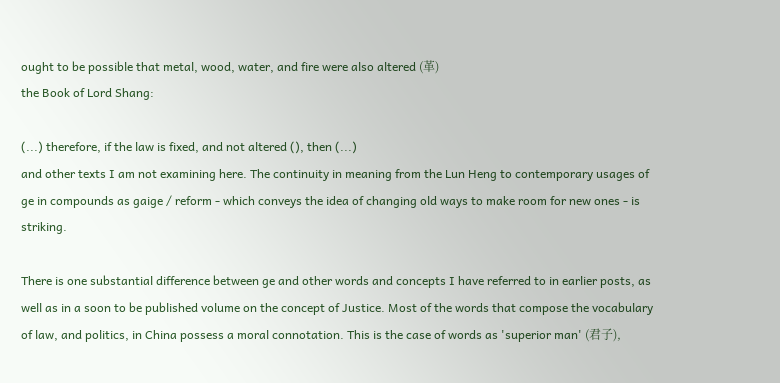ought to be possible that metal, wood, water, and fire were also altered (革)
the Book of Lord Shang:

(...) therefore, if the law is fixed, and not altered (), then (...)
and other texts I am not examining here. The continuity in meaning from the Lun Heng to contemporary usages of ge in compounds as gaige / reform - which conveys the idea of changing old ways to make room for new ones - is striking.

There is one substantial difference between ge and other words and concepts I have referred to in earlier posts, as well as in a soon to be published volume on the concept of Justice. Most of the words that compose the vocabulary of law, and politics, in China possess a moral connotation. This is the case of words as 'superior man' (君子),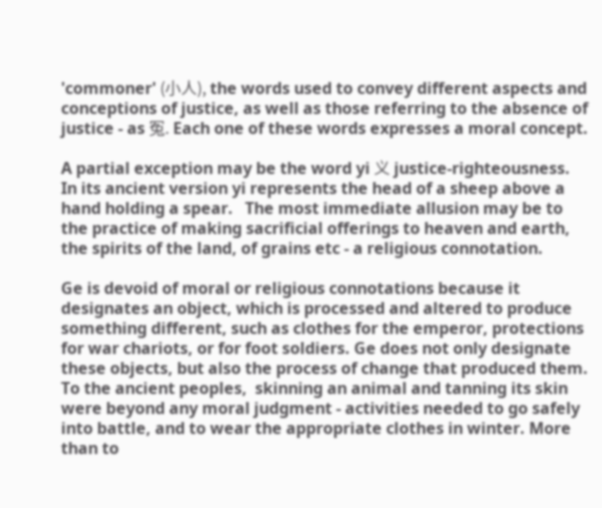'commoner' (小人), the words used to convey different aspects and conceptions of justice, as well as those referring to the absence of justice - as 冤. Each one of these words expresses a moral concept.

A partial exception may be the word yi 义 justice-righteousness. In its ancient version yi represents the head of a sheep above a hand holding a spear.   The most immediate allusion may be to the practice of making sacrificial offerings to heaven and earth, the spirits of the land, of grains etc - a religious connotation.

Ge is devoid of moral or religious connotations because it designates an object, which is processed and altered to produce something different, such as clothes for the emperor, protections for war chariots, or for foot soldiers. Ge does not only designate these objects, but also the process of change that produced them. To the ancient peoples,  skinning an animal and tanning its skin were beyond any moral judgment - activities needed to go safely into battle, and to wear the appropriate clothes in winter. More than to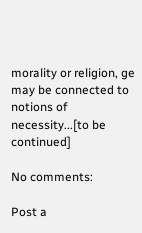morality or religion, ge may be connected to notions of necessity...[to be continued]

No comments:

Post a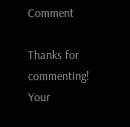Comment

Thanks for commenting! Your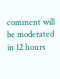comment will be moderated in 12 hours